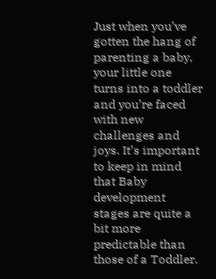Just when you’ve gotten the hang of parenting a baby, your little one turns into a toddler and you’re faced with new challenges and joys. It’s important to keep in mind that Baby development stages are quite a bit more predictable than those of a Toddler.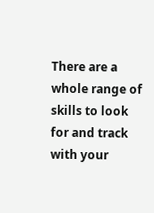There are a whole range of skills to look for and track with your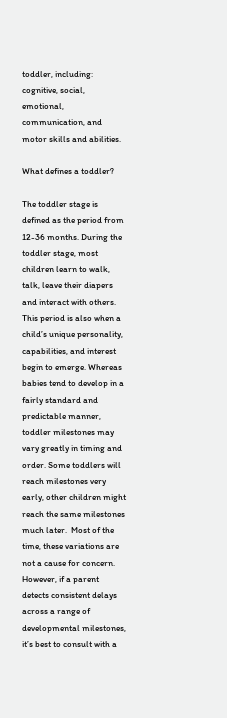toddler, including: cognitive, social, emotional, communication, and motor skills and abilities.

What defines a toddler?

The toddler stage is defined as the period from 12-36 months. During the toddler stage, most children learn to walk, talk, leave their diapers and interact with others.  This period is also when a child’s unique personality, capabilities, and interest begin to emerge. Whereas babies tend to develop in a fairly standard and predictable manner, toddler milestones may vary greatly in timing and order. Some toddlers will reach milestones very early, other children might reach the same milestones much later.  Most of the time, these variations are not a cause for concern. However, if a parent detects consistent delays across a range of developmental milestones, it’s best to consult with a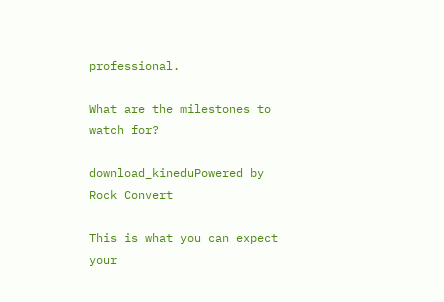professional.

What are the milestones to watch for?

download_kineduPowered by Rock Convert

This is what you can expect your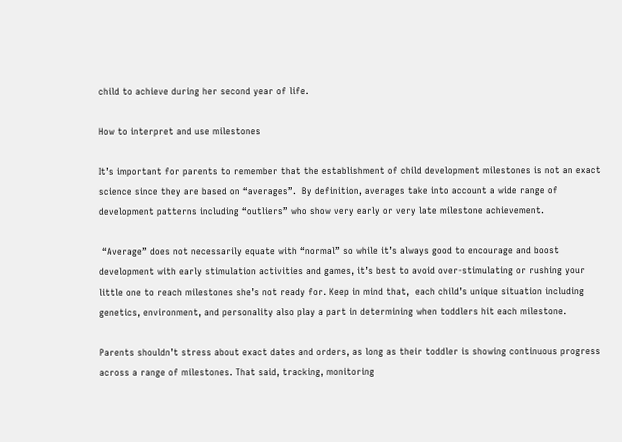child to achieve during her second year of life.

How to interpret and use milestones

It’s important for parents to remember that the establishment of child development milestones is not an exact science since they are based on “averages”.  By definition, averages take into account a wide range of development patterns including “outliers” who show very early or very late milestone achievement.

 “Average” does not necessarily equate with “normal” so while it’s always good to encourage and boost development with early stimulation activities and games, it’s best to avoid over-stimulating or rushing your little one to reach milestones she’s not ready for. Keep in mind that,  each child’s unique situation including genetics, environment, and personality also play a part in determining when toddlers hit each milestone.

Parents shouldn’t stress about exact dates and orders, as long as their toddler is showing continuous progress across a range of milestones. That said, tracking, monitoring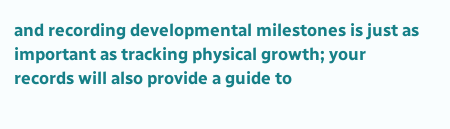and recording developmental milestones is just as important as tracking physical growth; your records will also provide a guide to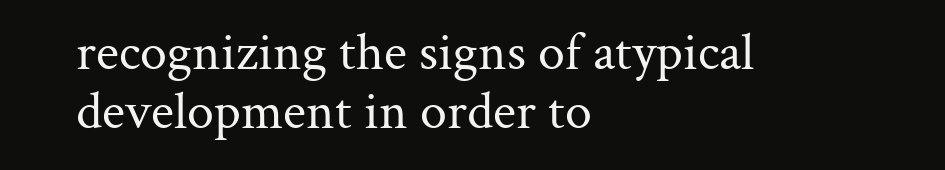recognizing the signs of atypical development in order to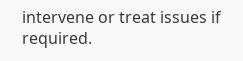intervene or treat issues if required.